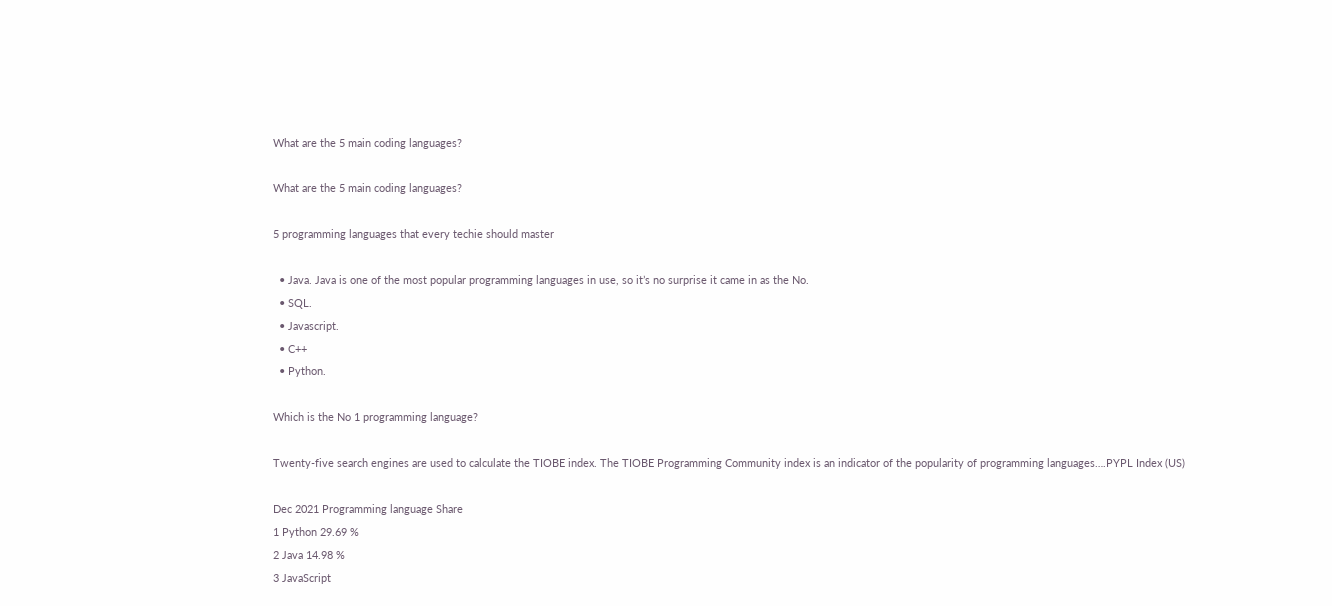What are the 5 main coding languages?

What are the 5 main coding languages?

5 programming languages that every techie should master

  • Java. Java is one of the most popular programming languages in use, so it’s no surprise it came in as the No.
  • SQL.
  • Javascript.
  • C++
  • Python.

Which is the No 1 programming language?

Twenty-five search engines are used to calculate the TIOBE index. The TIOBE Programming Community index is an indicator of the popularity of programming languages….PYPL Index (US)

Dec 2021 Programming language Share
1 Python 29.69 %
2 Java 14.98 %
3 JavaScript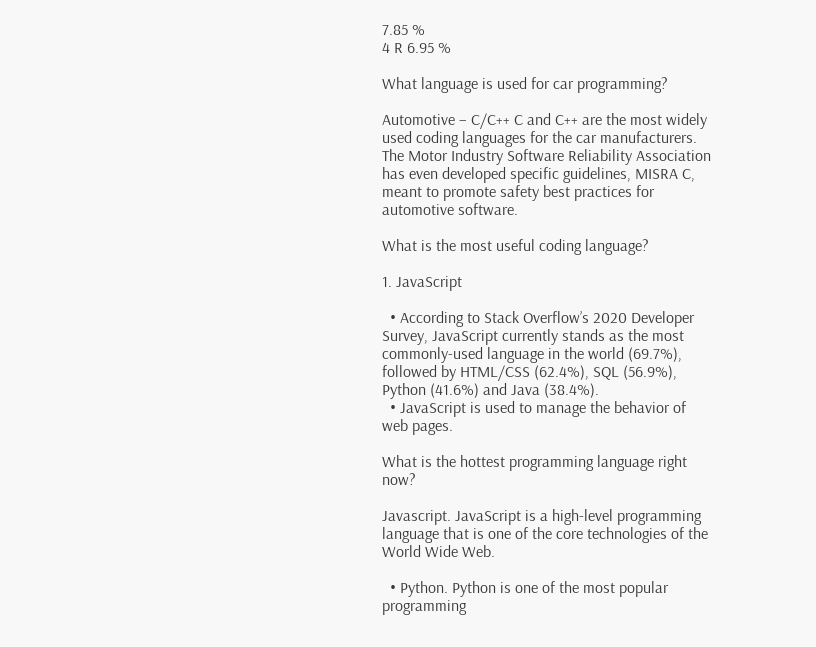7.85 %
4 R 6.95 %

What language is used for car programming?

Automotive – C/C++ C and C++ are the most widely used coding languages for the car manufacturers. The Motor Industry Software Reliability Association has even developed specific guidelines, MISRA C, meant to promote safety best practices for automotive software.

What is the most useful coding language?

1. JavaScript

  • According to Stack Overflow’s 2020 Developer Survey, JavaScript currently stands as the most commonly-used language in the world (69.7%), followed by HTML/CSS (62.4%), SQL (56.9%), Python (41.6%) and Java (38.4%).
  • JavaScript is used to manage the behavior of web pages.

What is the hottest programming language right now?

Javascript. JavaScript is a high-level programming language that is one of the core technologies of the World Wide Web.

  • Python. Python is one of the most popular programming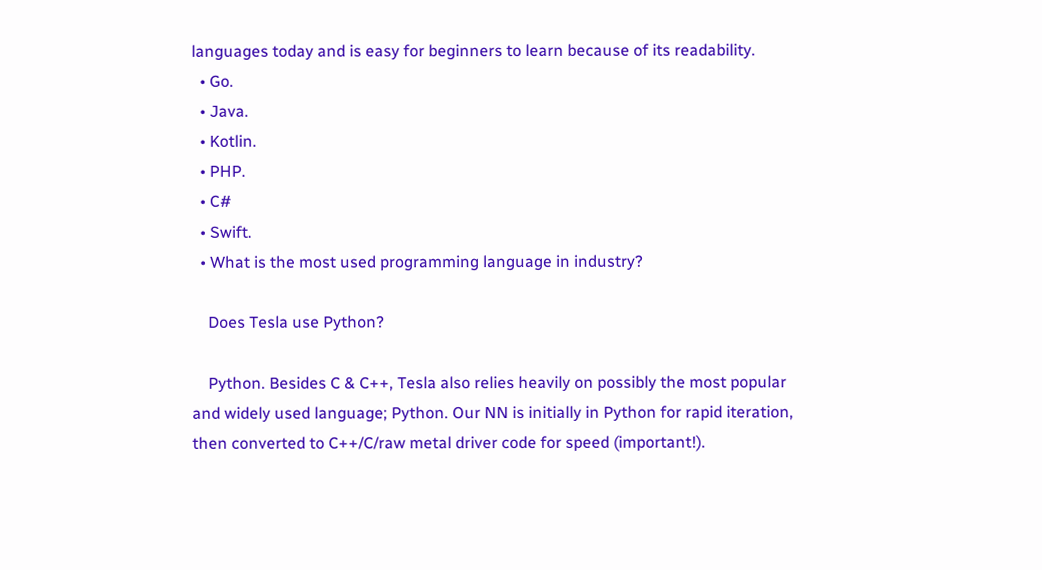languages today and is easy for beginners to learn because of its readability.
  • Go.
  • Java.
  • Kotlin.
  • PHP.
  • C#
  • Swift.
  • What is the most used programming language in industry?

    Does Tesla use Python?

    Python. Besides C & C++, Tesla also relies heavily on possibly the most popular and widely used language; Python. Our NN is initially in Python for rapid iteration, then converted to C++/C/raw metal driver code for speed (important!).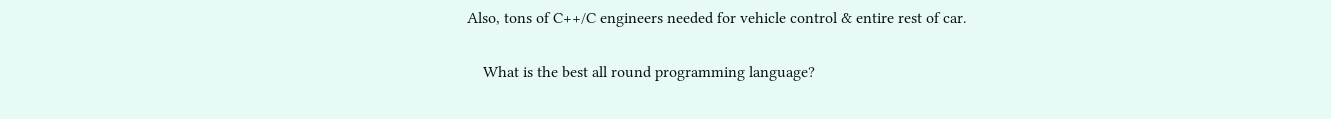Also, tons of C++/C engineers needed for vehicle control & entire rest of car.

    What is the best all round programming language?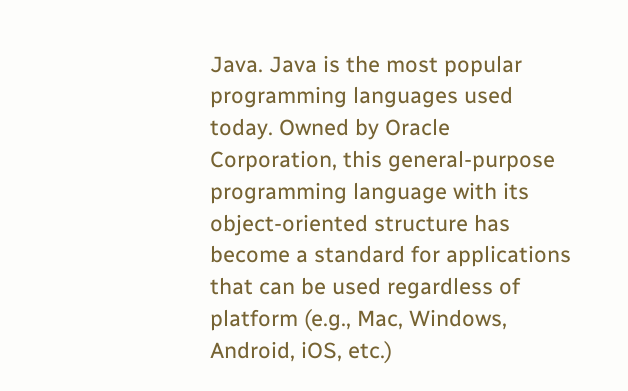Java. Java is the most popular programming languages used today. Owned by Oracle Corporation, this general-purpose programming language with its object-oriented structure has become a standard for applications that can be used regardless of platform (e.g., Mac, Windows, Android, iOS, etc.)